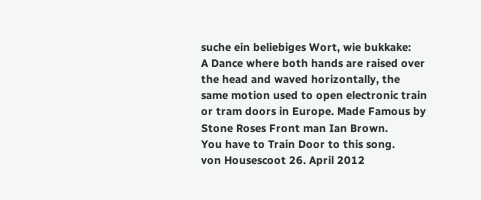suche ein beliebiges Wort, wie bukkake:
A Dance where both hands are raised over the head and waved horizontally, the same motion used to open electronic train or tram doors in Europe. Made Famous by Stone Roses Front man Ian Brown.
You have to Train Door to this song.
von Housescoot 26. April 2012